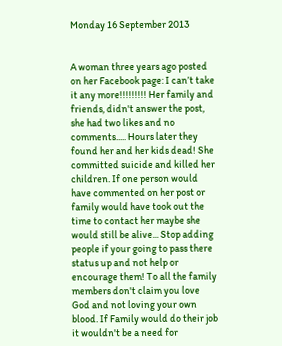Monday 16 September 2013


A woman three years ago posted on her Facebook page: I can’t take it any more!!!!!!!!! Her family and friends, didn't answer the post, she had two likes and no comments..... Hours later they found her and her kids dead! She committed suicide and killed her children. If one person would have commented on her post or family would have took out the time to contact her maybe she would still be alive... Stop adding people if your going to pass there status up and not help or encourage them! To all the family members don't claim you love God and not loving your own blood. If Family would do their job it wouldn't be a need for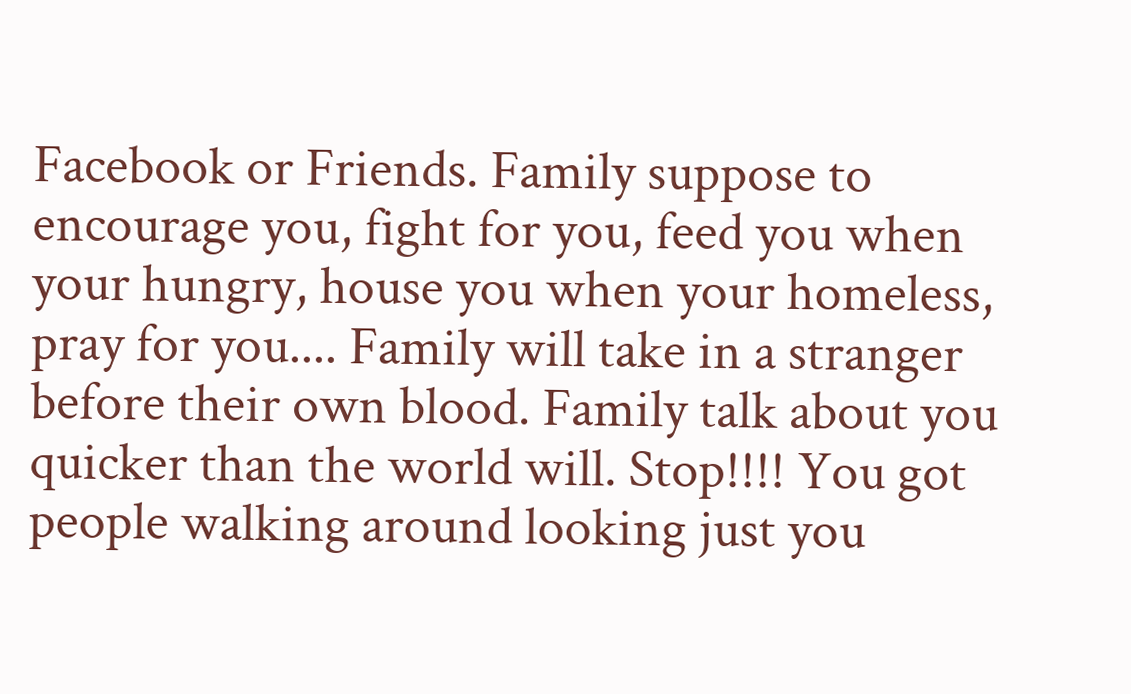Facebook or Friends. Family suppose to encourage you, fight for you, feed you when your hungry, house you when your homeless, pray for you.... Family will take in a stranger before their own blood. Family talk about you quicker than the world will. Stop!!!! You got people walking around looking just you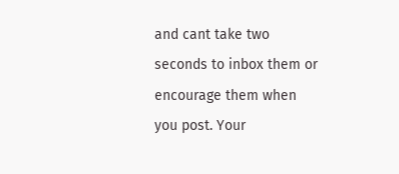and cant take two seconds to inbox them or encourage them when you post. Your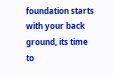foundation starts with your back ground, its time to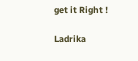get it Right !

Ladrika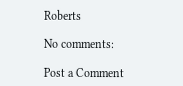Roberts

No comments:

Post a Comment